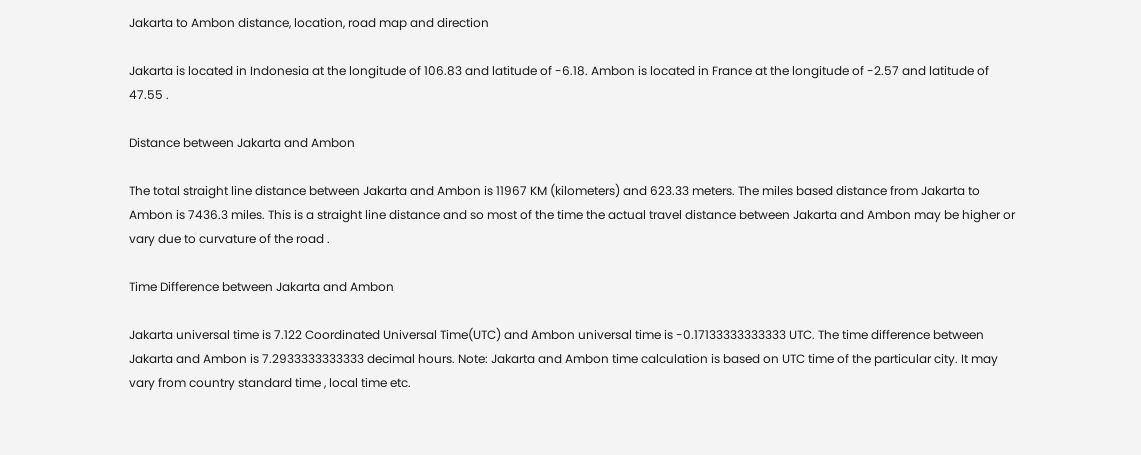Jakarta to Ambon distance, location, road map and direction

Jakarta is located in Indonesia at the longitude of 106.83 and latitude of -6.18. Ambon is located in France at the longitude of -2.57 and latitude of 47.55 .

Distance between Jakarta and Ambon

The total straight line distance between Jakarta and Ambon is 11967 KM (kilometers) and 623.33 meters. The miles based distance from Jakarta to Ambon is 7436.3 miles. This is a straight line distance and so most of the time the actual travel distance between Jakarta and Ambon may be higher or vary due to curvature of the road .

Time Difference between Jakarta and Ambon

Jakarta universal time is 7.122 Coordinated Universal Time(UTC) and Ambon universal time is -0.17133333333333 UTC. The time difference between Jakarta and Ambon is 7.2933333333333 decimal hours. Note: Jakarta and Ambon time calculation is based on UTC time of the particular city. It may vary from country standard time , local time etc.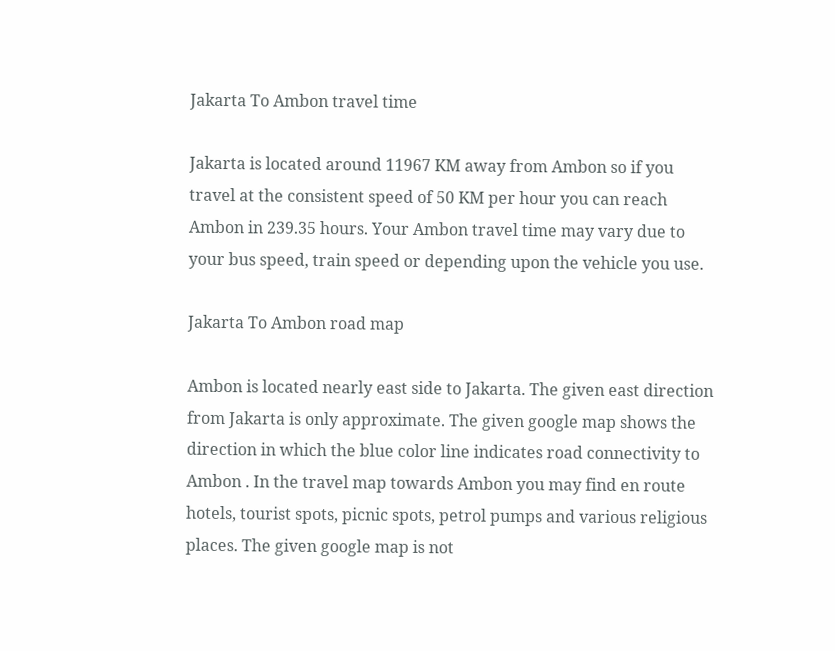Jakarta To Ambon travel time

Jakarta is located around 11967 KM away from Ambon so if you travel at the consistent speed of 50 KM per hour you can reach Ambon in 239.35 hours. Your Ambon travel time may vary due to your bus speed, train speed or depending upon the vehicle you use.

Jakarta To Ambon road map

Ambon is located nearly east side to Jakarta. The given east direction from Jakarta is only approximate. The given google map shows the direction in which the blue color line indicates road connectivity to Ambon . In the travel map towards Ambon you may find en route hotels, tourist spots, picnic spots, petrol pumps and various religious places. The given google map is not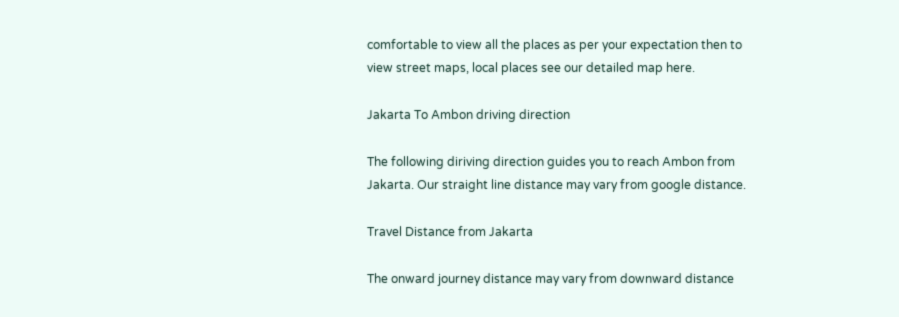comfortable to view all the places as per your expectation then to view street maps, local places see our detailed map here.

Jakarta To Ambon driving direction

The following diriving direction guides you to reach Ambon from Jakarta. Our straight line distance may vary from google distance.

Travel Distance from Jakarta

The onward journey distance may vary from downward distance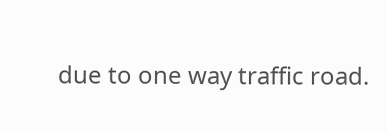due to one way traffic road.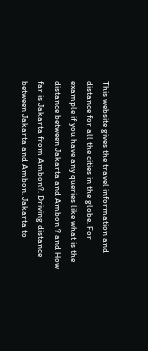This website gives the travel information and distance for all the cities in the globe. For example if you have any queries like what is the distance between Jakarta and Ambon ? and How far is Jakarta from Ambon?. Driving distance between Jakarta and Ambon. Jakarta to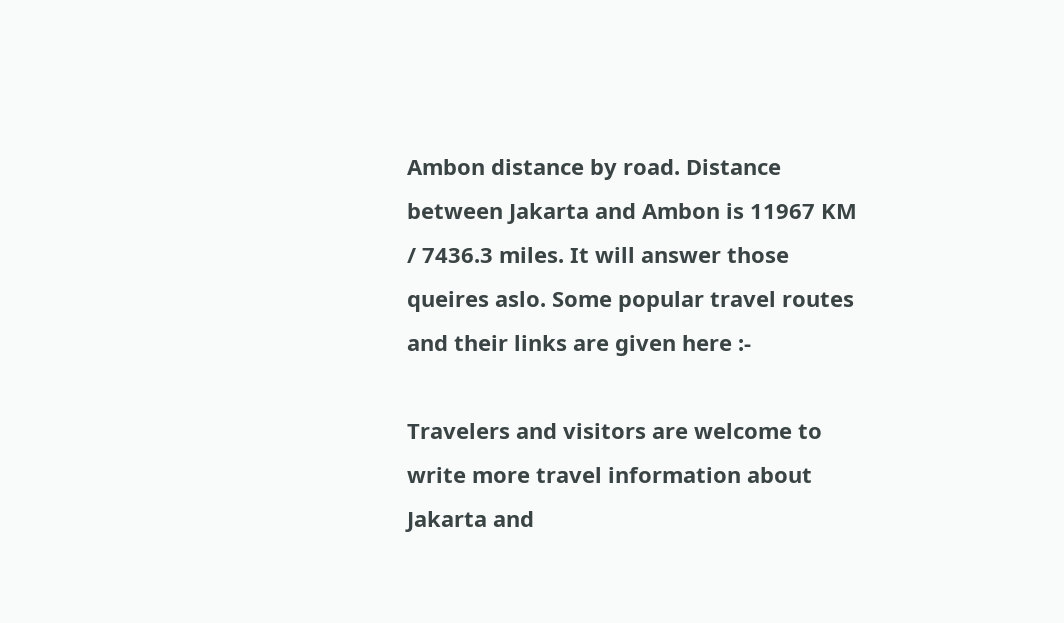Ambon distance by road. Distance between Jakarta and Ambon is 11967 KM / 7436.3 miles. It will answer those queires aslo. Some popular travel routes and their links are given here :-

Travelers and visitors are welcome to write more travel information about Jakarta and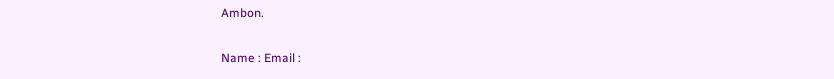Ambon.

Name : Email :